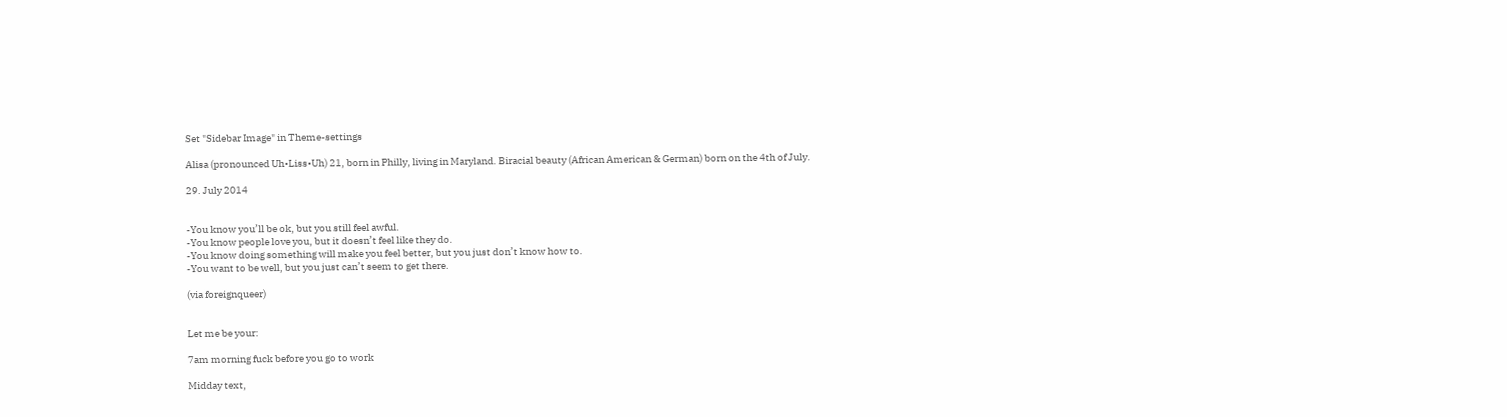Set "Sidebar Image" in Theme-settings

Alisa (pronounced Uh•Liss•Uh) 21, born in Philly, living in Maryland. Biracial beauty (African American & German) born on the 4th of July.

29. July 2014


-You know you’ll be ok, but you still feel awful.
-You know people love you, but it doesn’t feel like they do.
-You know doing something will make you feel better, but you just don’t know how to.
-You want to be well, but you just can’t seem to get there.

(via foreignqueer)


Let me be your:

7am morning fuck before you go to work

Midday text,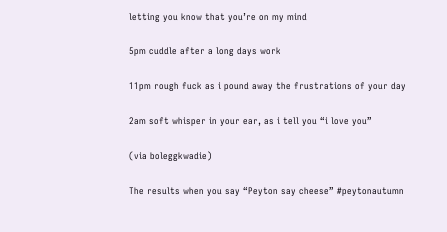letting you know that you’re on my mind

5pm cuddle after a long days work

11pm rough fuck as i pound away the frustrations of your day

2am soft whisper in your ear, as i tell you “i love you”

(via boleggkwadie)

The results when you say “Peyton say cheese” #peytonautumn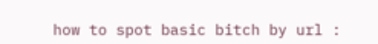how to spot basic bitch by url :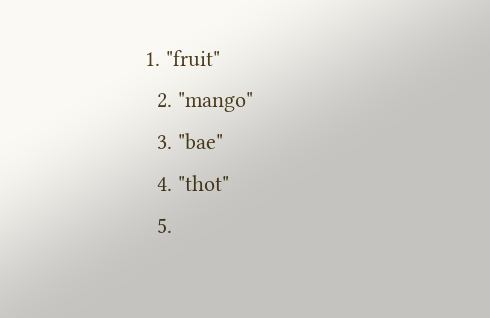1. "fruit"
  2. "mango"
  3. "bae"
  4. "thot"
  5.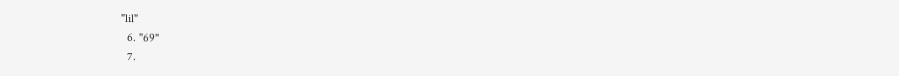"lil"
  6. "69"
  7.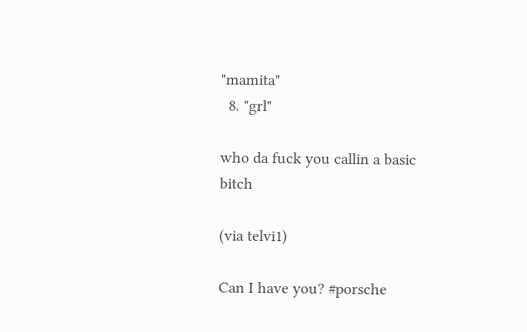"mamita"
  8. "grl"

who da fuck you callin a basic bitch

(via telvi1)

Can I have you? #porsche